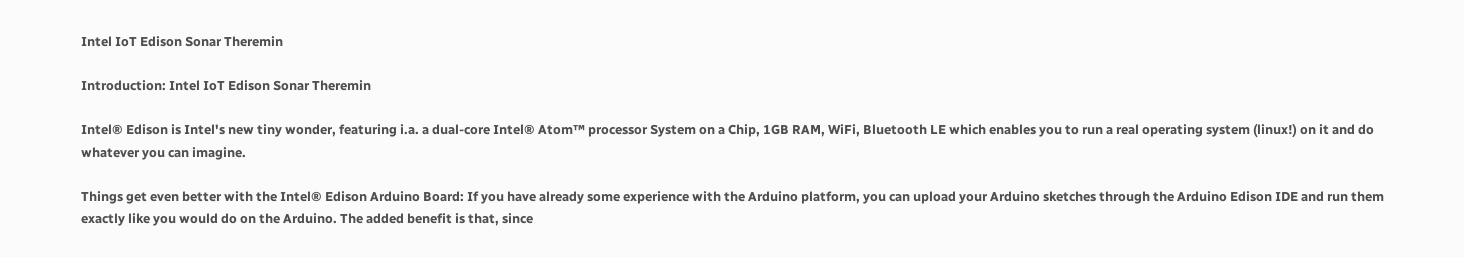Intel IoT Edison Sonar Theremin

Introduction: Intel IoT Edison Sonar Theremin

Intel® Edison is Intel's new tiny wonder, featuring i.a. a dual-core Intel® Atom™ processor System on a Chip, 1GB RAM, WiFi, Bluetooth LE which enables you to run a real operating system (linux!) on it and do whatever you can imagine.

Things get even better with the Intel® Edison Arduino Board: If you have already some experience with the Arduino platform, you can upload your Arduino sketches through the Arduino Edison IDE and run them exactly like you would do on the Arduino. The added benefit is that, since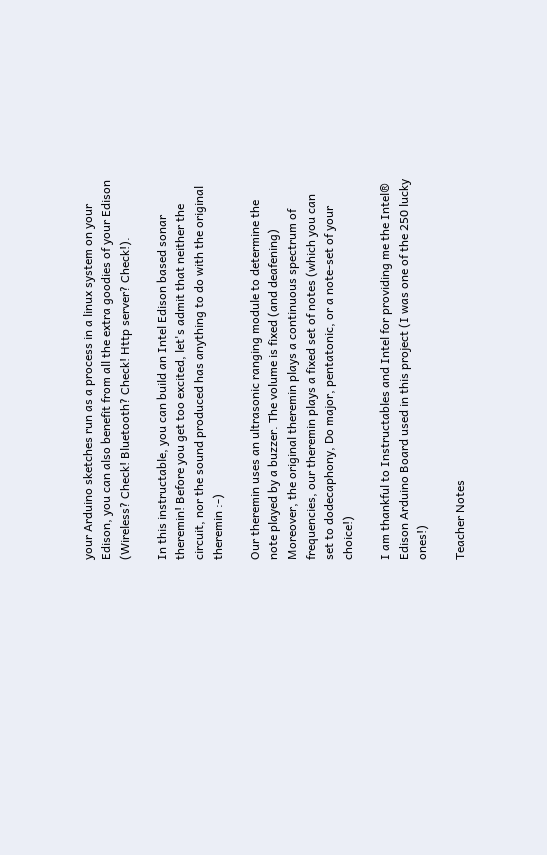your Arduino sketches run as a process in a linux system on your Edison, you can also benefit from all the extra goodies of your Edison (Wireless? Check! Bluetooth? Check! Http server? Check!).

In this instructable, you can build an Intel Edison based sonar theremin! Before you get too excited, let's admit that neither the circuit, nor the sound produced has anything to do with the original theremin :-)

Our theremin uses an ultrasonic ranging module to determine the note played by a buzzer. The volume is fixed (and deafening) Moreover, the original theremin plays a continuous spectrum of frequencies, our theremin plays a fixed set of notes (which you can set to dodecaphony, Do major, pentatonic, or a note-set of your choice!)

I am thankful to Instructables and Intel for providing me the Intel® Edison Arduino Board used in this project (I was one of the 250 lucky ones!)

Teacher Notes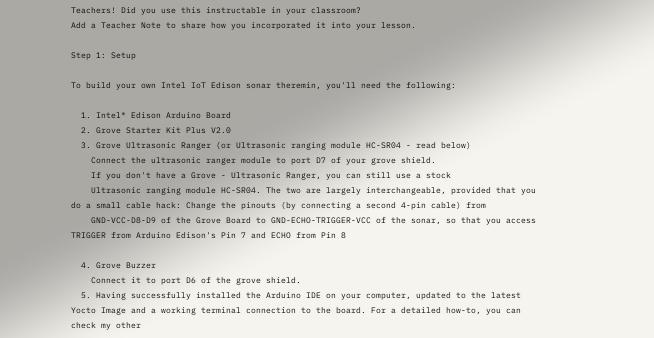Teachers! Did you use this instructable in your classroom?
Add a Teacher Note to share how you incorporated it into your lesson.

Step 1: Setup

To build your own Intel IoT Edison sonar theremin, you'll need the following:

  1. Intel® Edison Arduino Board
  2. Grove Starter Kit Plus V2.0
  3. Grove Ultrasonic Ranger (or Ultrasonic ranging module HC-SR04 - read below)
    Connect the ultrasonic ranger module to port D7 of your grove shield.
    If you don't have a Grove - Ultrasonic Ranger, you can still use a stock
    Ultrasonic ranging module HC-SR04. The two are largely interchangeable, provided that you do a small cable hack: Change the pinouts (by connecting a second 4-pin cable) from
    GND-VCC-D8-D9 of the Grove Board to GND-ECHO-TRIGGER-VCC of the sonar, so that you access TRIGGER from Arduino Edison's Pin 7 and ECHO from Pin 8

  4. Grove Buzzer
    Connect it to port D6 of the grove shield.
  5. Having successfully installed the Arduino IDE on your computer, updated to the latest Yocto Image and a working terminal connection to the board. For a detailed how-to, you can check my other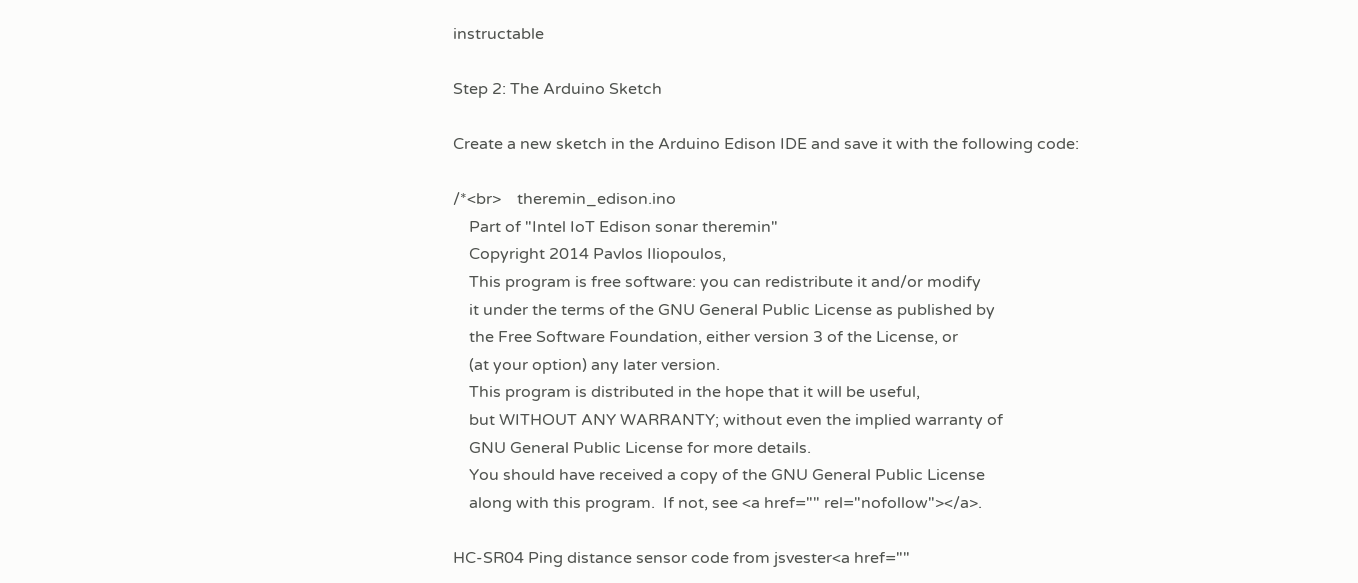instructable

Step 2: The Arduino Sketch

Create a new sketch in the Arduino Edison IDE and save it with the following code:

/*<br>    theremin_edison.ino
    Part of "Intel IoT Edison sonar theremin"
    Copyright 2014 Pavlos Iliopoulos,
    This program is free software: you can redistribute it and/or modify
    it under the terms of the GNU General Public License as published by
    the Free Software Foundation, either version 3 of the License, or
    (at your option) any later version.
    This program is distributed in the hope that it will be useful,
    but WITHOUT ANY WARRANTY; without even the implied warranty of
    GNU General Public License for more details.
    You should have received a copy of the GNU General Public License
    along with this program.  If not, see <a href="" rel="nofollow"></a>.

HC-SR04 Ping distance sensor code from jsvester<a href=""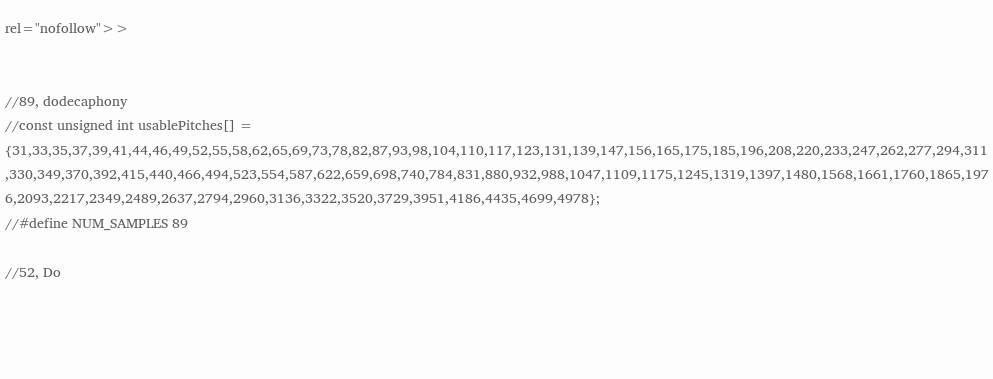rel="nofollow">>


//89, dodecaphony
//const unsigned int usablePitches[] = {31,33,35,37,39,41,44,46,49,52,55,58,62,65,69,73,78,82,87,93,98,104,110,117,123,131,139,147,156,165,175,185,196,208,220,233,247,262,277,294,311,330,349,370,392,415,440,466,494,523,554,587,622,659,698,740,784,831,880,932,988,1047,1109,1175,1245,1319,1397,1480,1568,1661,1760,1865,1976,2093,2217,2349,2489,2637,2794,2960,3136,3322,3520,3729,3951,4186,4435,4699,4978};
//#define NUM_SAMPLES 89

//52, Do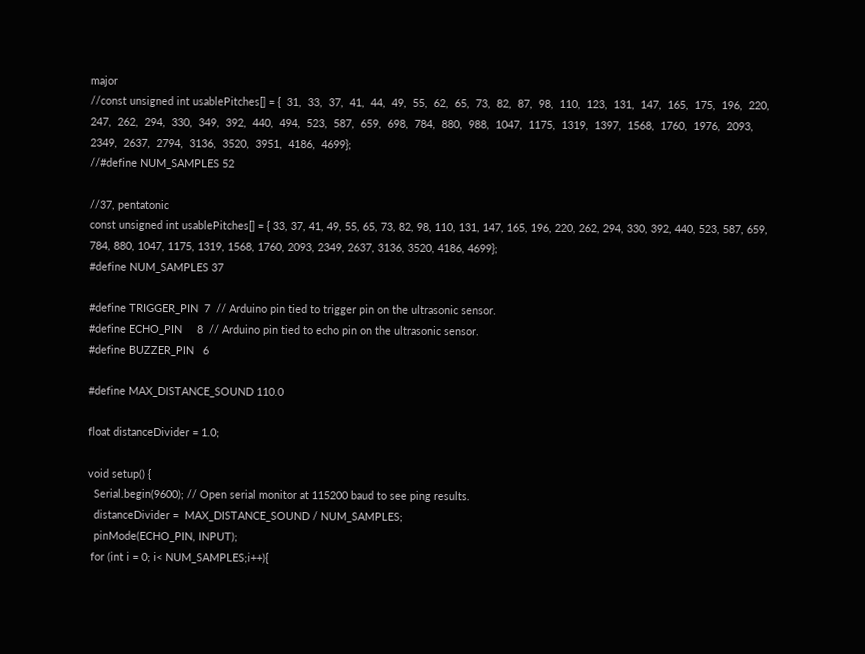major
//const unsigned int usablePitches[] = {  31,  33,  37,  41,  44,  49,  55,  62,  65,  73,  82,  87,  98,  110,  123,  131,  147,  165,  175,  196,  220,  247,  262,  294,  330,  349,  392,  440,  494,  523,  587,  659,  698,  784,  880,  988,  1047,  1175,  1319,  1397,  1568,  1760,  1976,  2093,  2349,  2637,  2794,  3136,  3520,  3951,  4186,  4699};
//#define NUM_SAMPLES 52

//37, pentatonic
const unsigned int usablePitches[] = { 33, 37, 41, 49, 55, 65, 73, 82, 98, 110, 131, 147, 165, 196, 220, 262, 294, 330, 392, 440, 523, 587, 659, 784, 880, 1047, 1175, 1319, 1568, 1760, 2093, 2349, 2637, 3136, 3520, 4186, 4699};
#define NUM_SAMPLES 37

#define TRIGGER_PIN  7  // Arduino pin tied to trigger pin on the ultrasonic sensor.
#define ECHO_PIN     8  // Arduino pin tied to echo pin on the ultrasonic sensor.
#define BUZZER_PIN   6

#define MAX_DISTANCE_SOUND 110.0

float distanceDivider = 1.0;

void setup() {
  Serial.begin(9600); // Open serial monitor at 115200 baud to see ping results.
  distanceDivider =  MAX_DISTANCE_SOUND / NUM_SAMPLES;
  pinMode(ECHO_PIN, INPUT);
 for (int i = 0; i< NUM_SAMPLES;i++){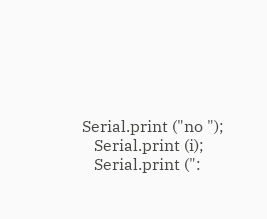Serial.print ("no ");
   Serial.print (i);
   Serial.print (":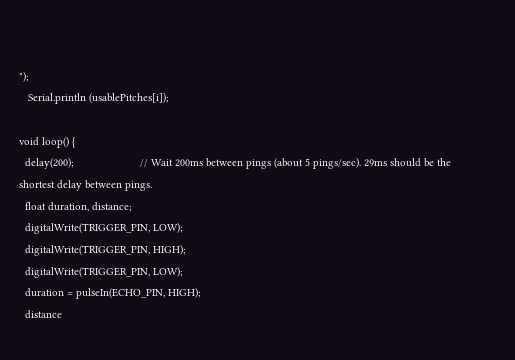");
   Serial.println (usablePitches[i]);

void loop() {
  delay(200);                      // Wait 200ms between pings (about 5 pings/sec). 29ms should be the shortest delay between pings.
  float duration, distance;
  digitalWrite(TRIGGER_PIN, LOW);
  digitalWrite(TRIGGER_PIN, HIGH);
  digitalWrite(TRIGGER_PIN, LOW);
  duration = pulseIn(ECHO_PIN, HIGH);
  distance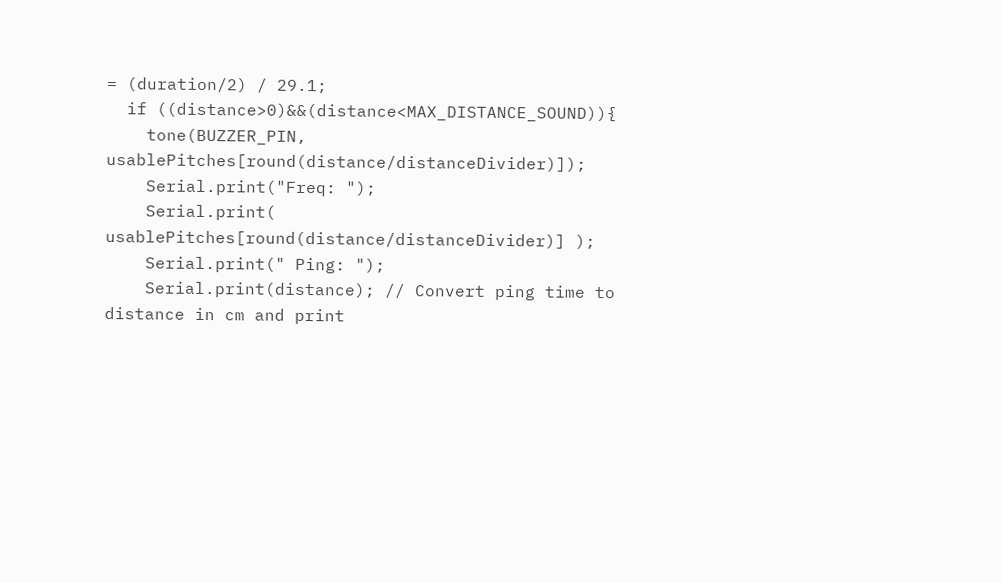= (duration/2) / 29.1;
  if ((distance>0)&&(distance<MAX_DISTANCE_SOUND)){
    tone(BUZZER_PIN, usablePitches[round(distance/distanceDivider)]);
    Serial.print("Freq: ");
    Serial.print( usablePitches[round(distance/distanceDivider)] );
    Serial.print(" Ping: ");
    Serial.print(distance); // Convert ping time to distance in cm and print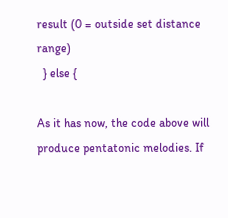result (0 = outside set distance range)
  } else {

As it has now, the code above will produce pentatonic melodies. If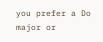you prefer a Do major or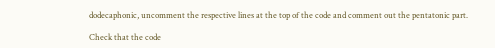dodecaphonic, uncomment the respective lines at the top of the code and comment out the pentatonic part.

Check that the code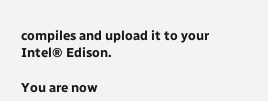compiles and upload it to your Intel® Edison.

You are now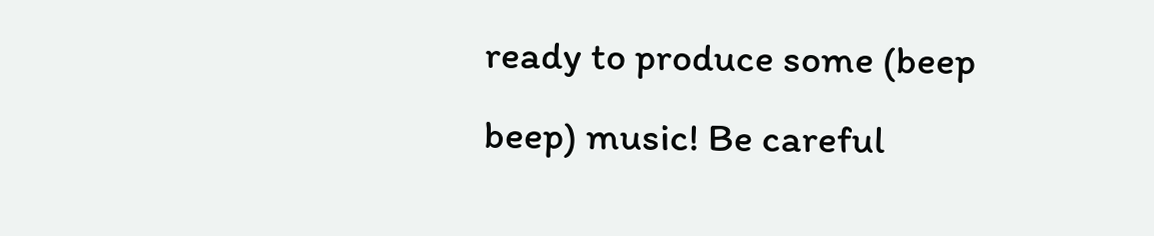ready to produce some (beep beep) music! Be careful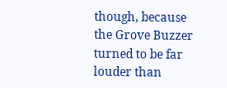though, because the Grove Buzzer turned to be far louder than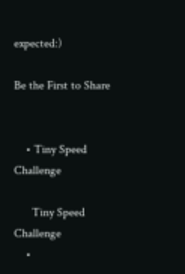expected:)

Be the First to Share


    • Tiny Speed Challenge

      Tiny Speed Challenge
    •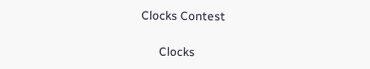Clocks Contest

      Clocks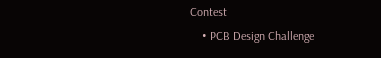Contest
    • PCB Design Challenge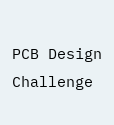PCB Design Challenge